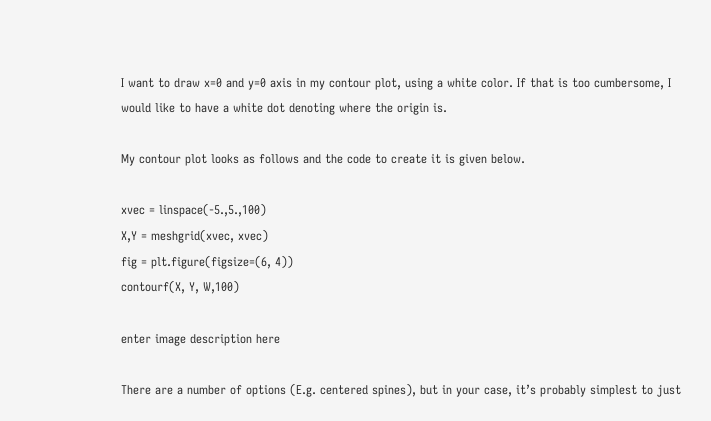I want to draw x=0 and y=0 axis in my contour plot, using a white color. If that is too cumbersome, I would like to have a white dot denoting where the origin is.

My contour plot looks as follows and the code to create it is given below.

xvec = linspace(-5.,5.,100)
X,Y = meshgrid(xvec, xvec)
fig = plt.figure(figsize=(6, 4))
contourf(X, Y, W,100)

enter image description here

There are a number of options (E.g. centered spines), but in your case, it’s probably simplest to just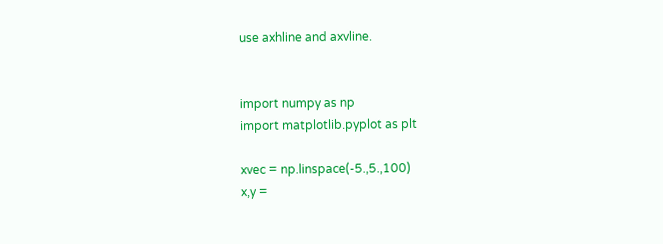use axhline and axvline.


import numpy as np
import matplotlib.pyplot as plt

xvec = np.linspace(-5.,5.,100)
x,y =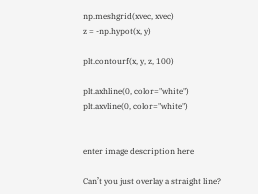np.meshgrid(xvec, xvec)
z = -np.hypot(x, y)

plt.contourf(x, y, z, 100)

plt.axhline(0, color="white")
plt.axvline(0, color="white")


enter image description here

Can’t you just overlay a straight line?